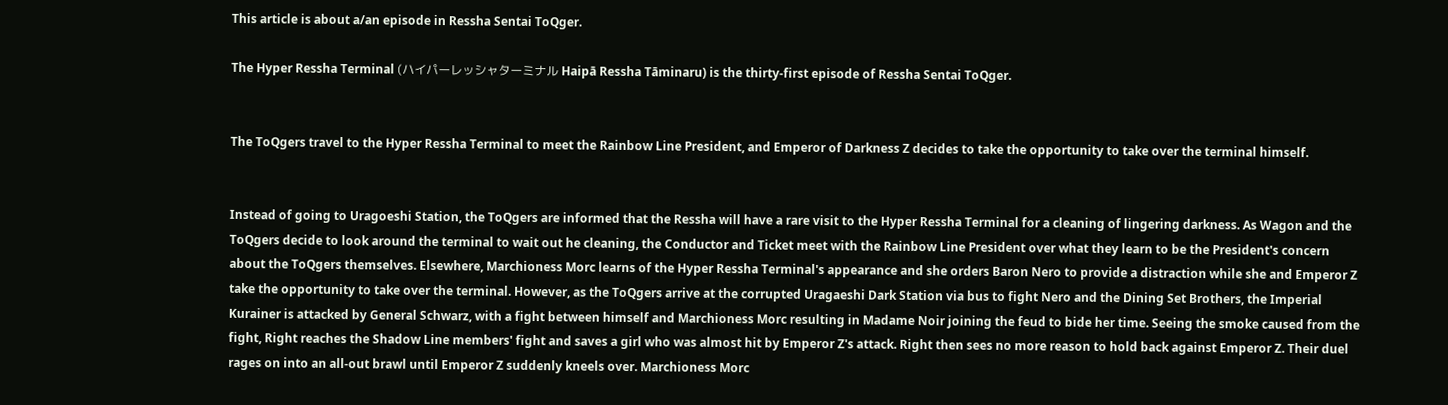This article is about a/an episode in Ressha Sentai ToQger.

The Hyper Ressha Terminal (ハイパーレッシャターミナル Haipā Ressha Tāminaru) is the thirty-first episode of Ressha Sentai ToQger.


The ToQgers travel to the Hyper Ressha Terminal to meet the Rainbow Line President, and Emperor of Darkness Z decides to take the opportunity to take over the terminal himself.


Instead of going to Uragoeshi Station, the ToQgers are informed that the Ressha will have a rare visit to the Hyper Ressha Terminal for a cleaning of lingering darkness. As Wagon and the ToQgers decide to look around the terminal to wait out he cleaning, the Conductor and Ticket meet with the Rainbow Line President over what they learn to be the President's concern about the ToQgers themselves. Elsewhere, Marchioness Morc learns of the Hyper Ressha Terminal's appearance and she orders Baron Nero to provide a distraction while she and Emperor Z take the opportunity to take over the terminal. However, as the ToQgers arrive at the corrupted Uragaeshi Dark Station via bus to fight Nero and the Dining Set Brothers, the Imperial Kurainer is attacked by General Schwarz, with a fight between himself and Marchioness Morc resulting in Madame Noir joining the feud to bide her time. Seeing the smoke caused from the fight, Right reaches the Shadow Line members' fight and saves a girl who was almost hit by Emperor Z's attack. Right then sees no more reason to hold back against Emperor Z. Their duel rages on into an all-out brawl until Emperor Z suddenly kneels over. Marchioness Morc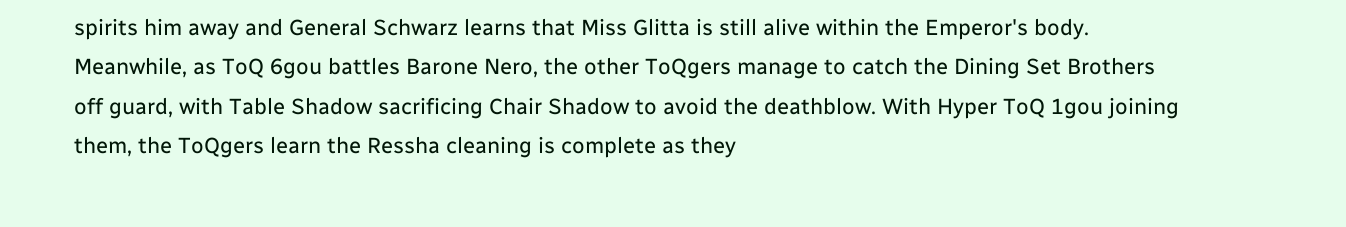spirits him away and General Schwarz learns that Miss Glitta is still alive within the Emperor's body. Meanwhile, as ToQ 6gou battles Barone Nero, the other ToQgers manage to catch the Dining Set Brothers off guard, with Table Shadow sacrificing Chair Shadow to avoid the deathblow. With Hyper ToQ 1gou joining them, the ToQgers learn the Ressha cleaning is complete as they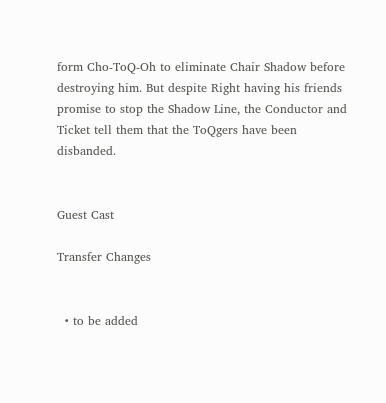form Cho-ToQ-Oh to eliminate Chair Shadow before destroying him. But despite Right having his friends promise to stop the Shadow Line, the Conductor and Ticket tell them that the ToQgers have been disbanded.


Guest Cast

Transfer Changes


  • to be added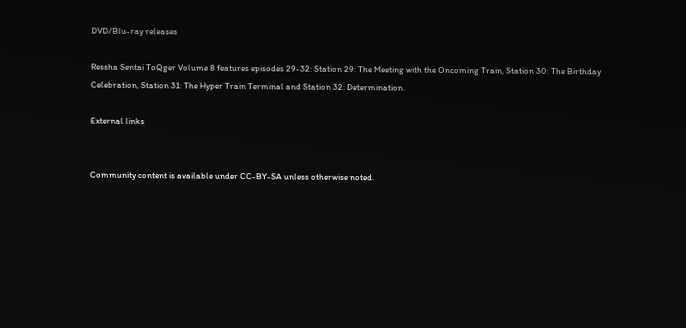DVD/Blu-ray releases

Ressha Sentai ToQger Volume 8 features episodes 29-32: Station 29: The Meeting with the Oncoming Train, Station 30: The Birthday Celebration, Station 31: The Hyper Train Terminal and Station 32: Determination.

External links


Community content is available under CC-BY-SA unless otherwise noted.